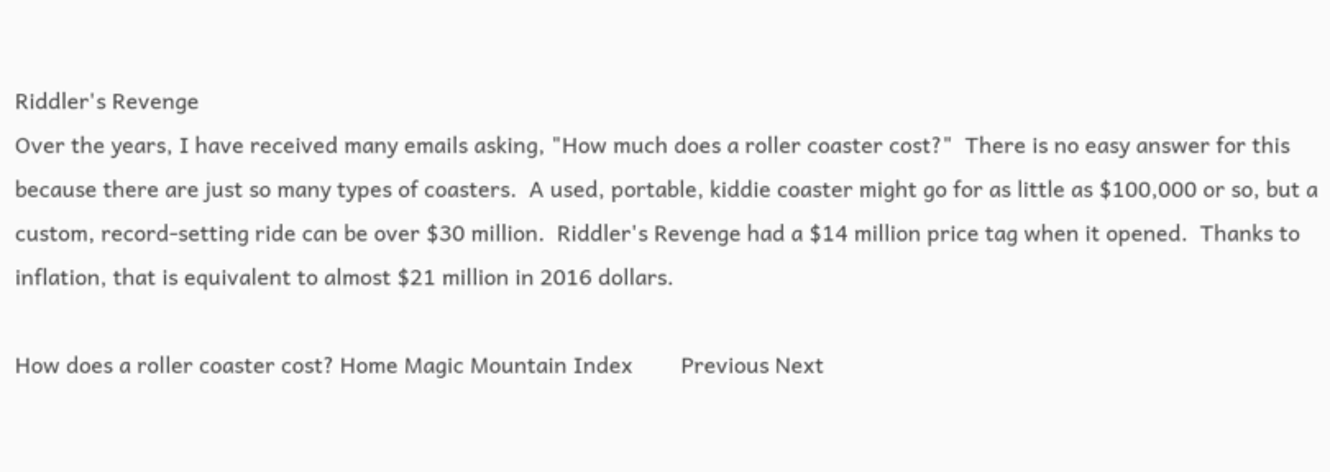Riddler's Revenge
Over the years, I have received many emails asking, "How much does a roller coaster cost?"  There is no easy answer for this because there are just so many types of coasters.  A used, portable, kiddie coaster might go for as little as $100,000 or so, but a custom, record-setting ride can be over $30 million.  Riddler's Revenge had a $14 million price tag when it opened.  Thanks to inflation, that is equivalent to almost $21 million in 2016 dollars.

How does a roller coaster cost? Home Magic Mountain Index        Previous Next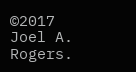©2017 Joel A. Rogers.